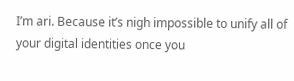I’m ari. Because it’s nigh impossible to unify all of your digital identities once you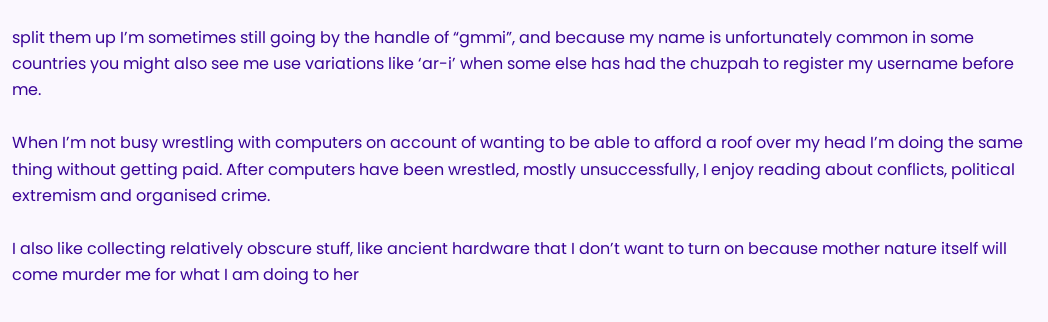split them up I’m sometimes still going by the handle of “gmmi”, and because my name is unfortunately common in some countries you might also see me use variations like ‘ar-i’ when some else has had the chuzpah to register my username before me.

When I’m not busy wrestling with computers on account of wanting to be able to afford a roof over my head I’m doing the same thing without getting paid. After computers have been wrestled, mostly unsuccessfully, I enjoy reading about conflicts, political extremism and organised crime.

I also like collecting relatively obscure stuff, like ancient hardware that I don’t want to turn on because mother nature itself will come murder me for what I am doing to her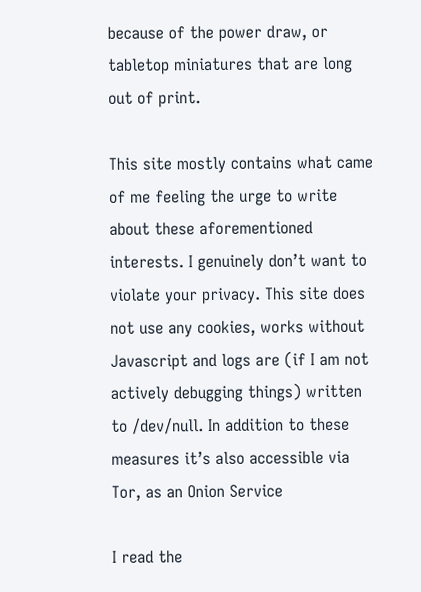because of the power draw, or tabletop miniatures that are long out of print.

This site mostly contains what came of me feeling the urge to write about these aforementioned interests. I genuinely don’t want to violate your privacy. This site does not use any cookies, works without Javascript and logs are (if I am not actively debugging things) written to /dev/null. In addition to these measures it’s also accessible via Tor, as an Onion Service

I read the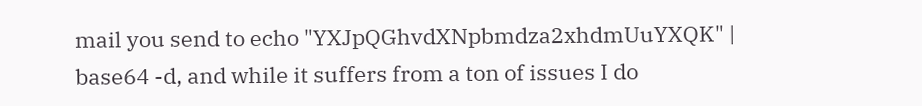mail you send to echo "YXJpQGhvdXNpbmdza2xhdmUuYXQK" | base64 -d, and while it suffers from a ton of issues I do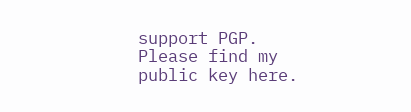support PGP. Please find my public key here.